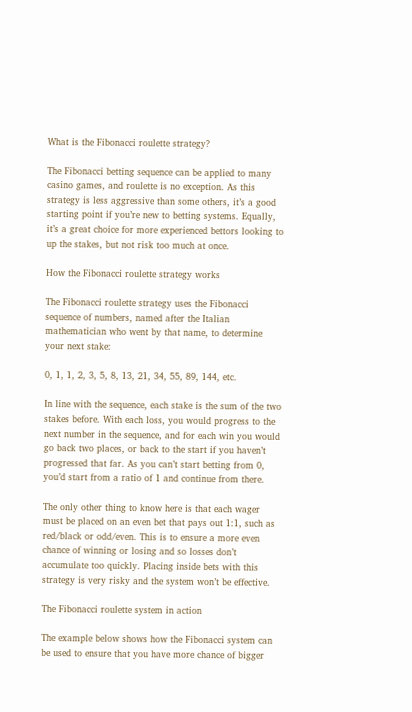What is the Fibonacci roulette strategy?

The Fibonacci betting sequence can be applied to many casino games, and roulette is no exception. As this strategy is less aggressive than some others, it’s a good starting point if you’re new to betting systems. Equally, it’s a great choice for more experienced bettors looking to up the stakes, but not risk too much at once.

How the Fibonacci roulette strategy works

The Fibonacci roulette strategy uses the Fibonacci sequence of numbers, named after the Italian mathematician who went by that name, to determine your next stake:

0, 1, 1, 2, 3, 5, 8, 13, 21, 34, 55, 89, 144, etc.

In line with the sequence, each stake is the sum of the two stakes before. With each loss, you would progress to the next number in the sequence, and for each win you would go back two places, or back to the start if you haven’t progressed that far. As you can’t start betting from 0, you’d start from a ratio of 1 and continue from there.

The only other thing to know here is that each wager must be placed on an even bet that pays out 1:1, such as red/black or odd/even. This is to ensure a more even chance of winning or losing and so losses don’t accumulate too quickly. Placing inside bets with this strategy is very risky and the system won’t be effective.

The Fibonacci roulette system in action

The example below shows how the Fibonacci system can be used to ensure that you have more chance of bigger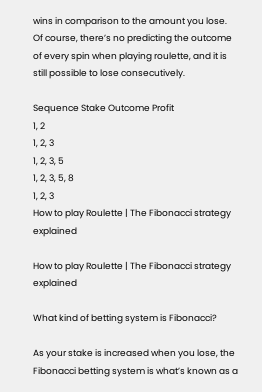wins in comparison to the amount you lose. Of course, there’s no predicting the outcome of every spin when playing roulette, and it is still possible to lose consecutively.

Sequence Stake Outcome Profit
1, 2
1, 2, 3
1, 2, 3, 5
1, 2, 3, 5, 8
1, 2, 3
How to play Roulette | The Fibonacci strategy explained

How to play Roulette | The Fibonacci strategy explained

What kind of betting system is Fibonacci?

As your stake is increased when you lose, the Fibonacci betting system is what’s known as a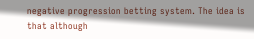negative progression betting system. The idea is that although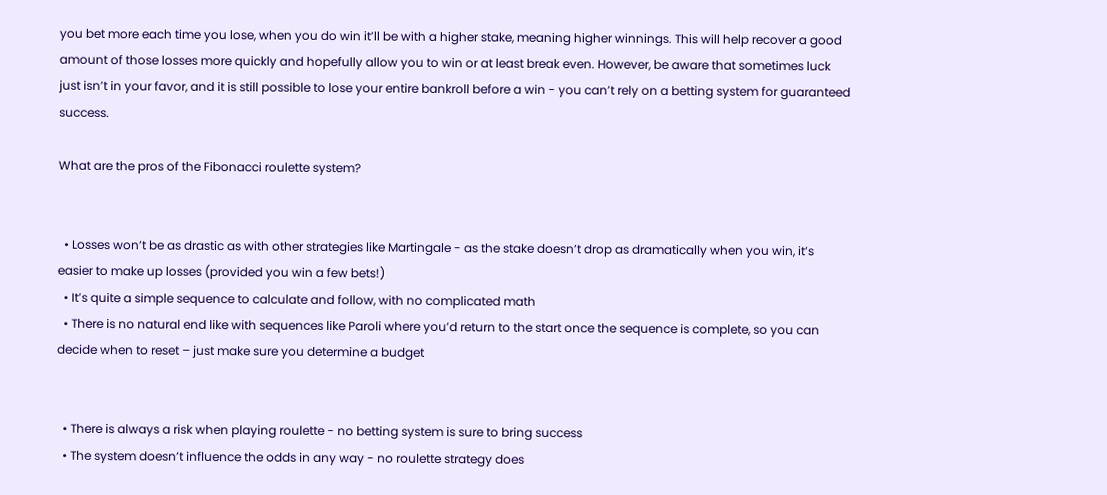you bet more each time you lose, when you do win it’ll be with a higher stake, meaning higher winnings. This will help recover a good amount of those losses more quickly and hopefully allow you to win or at least break even. However, be aware that sometimes luck just isn’t in your favor, and it is still possible to lose your entire bankroll before a win - you can’t rely on a betting system for guaranteed success.

What are the pros of the Fibonacci roulette system?


  • Losses won’t be as drastic as with other strategies like Martingale - as the stake doesn’t drop as dramatically when you win, it’s easier to make up losses (provided you win a few bets!)
  • It’s quite a simple sequence to calculate and follow, with no complicated math
  • There is no natural end like with sequences like Paroli where you’d return to the start once the sequence is complete, so you can decide when to reset – just make sure you determine a budget


  • There is always a risk when playing roulette - no betting system is sure to bring success
  • The system doesn’t influence the odds in any way - no roulette strategy does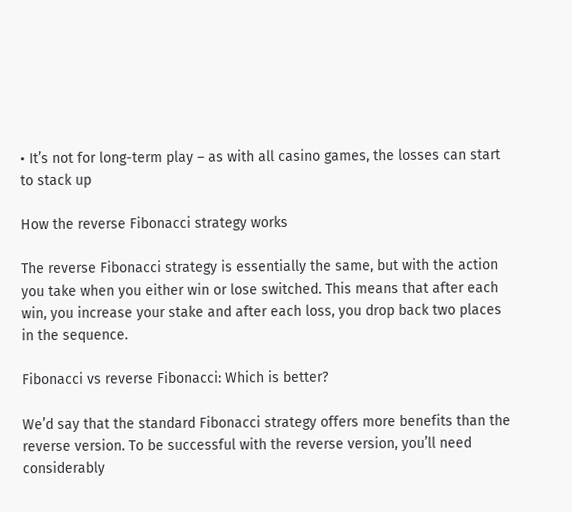• It’s not for long-term play – as with all casino games, the losses can start to stack up

How the reverse Fibonacci strategy works

The reverse Fibonacci strategy is essentially the same, but with the action you take when you either win or lose switched. This means that after each win, you increase your stake and after each loss, you drop back two places in the sequence.

Fibonacci vs reverse Fibonacci: Which is better?

We’d say that the standard Fibonacci strategy offers more benefits than the reverse version. To be successful with the reverse version, you’ll need considerably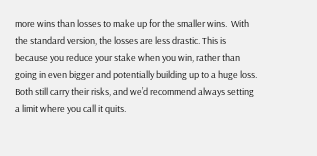more wins than losses to make up for the smaller wins.  With the standard version, the losses are less drastic. This is because you reduce your stake when you win, rather than going in even bigger and potentially building up to a huge loss. Both still carry their risks, and we’d recommend always setting a limit where you call it quits.